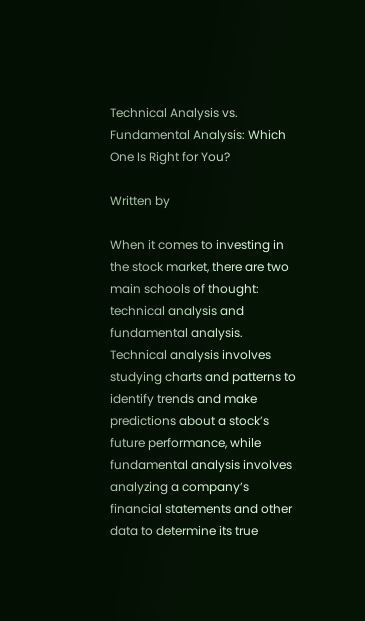Technical Analysis vs. Fundamental Analysis: Which One Is Right for You?

Written by

When it comes to investing in the stock market, there are two main schools of thought: technical analysis and fundamental analysis. Technical analysis involves studying charts and patterns to identify trends and make predictions about a stock’s future performance, while fundamental analysis involves analyzing a company’s financial statements and other data to determine its true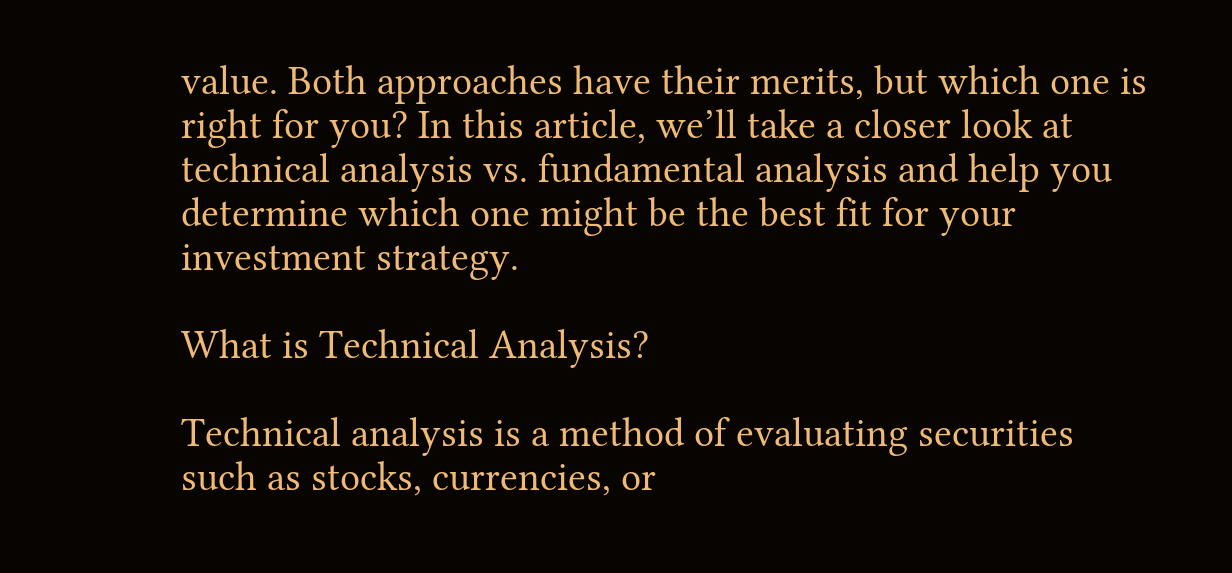value. Both approaches have their merits, but which one is right for you? In this article, we’ll take a closer look at technical analysis vs. fundamental analysis and help you determine which one might be the best fit for your investment strategy.

What is Technical Analysis?

Technical analysis is a method of evaluating securities such as stocks, currencies, or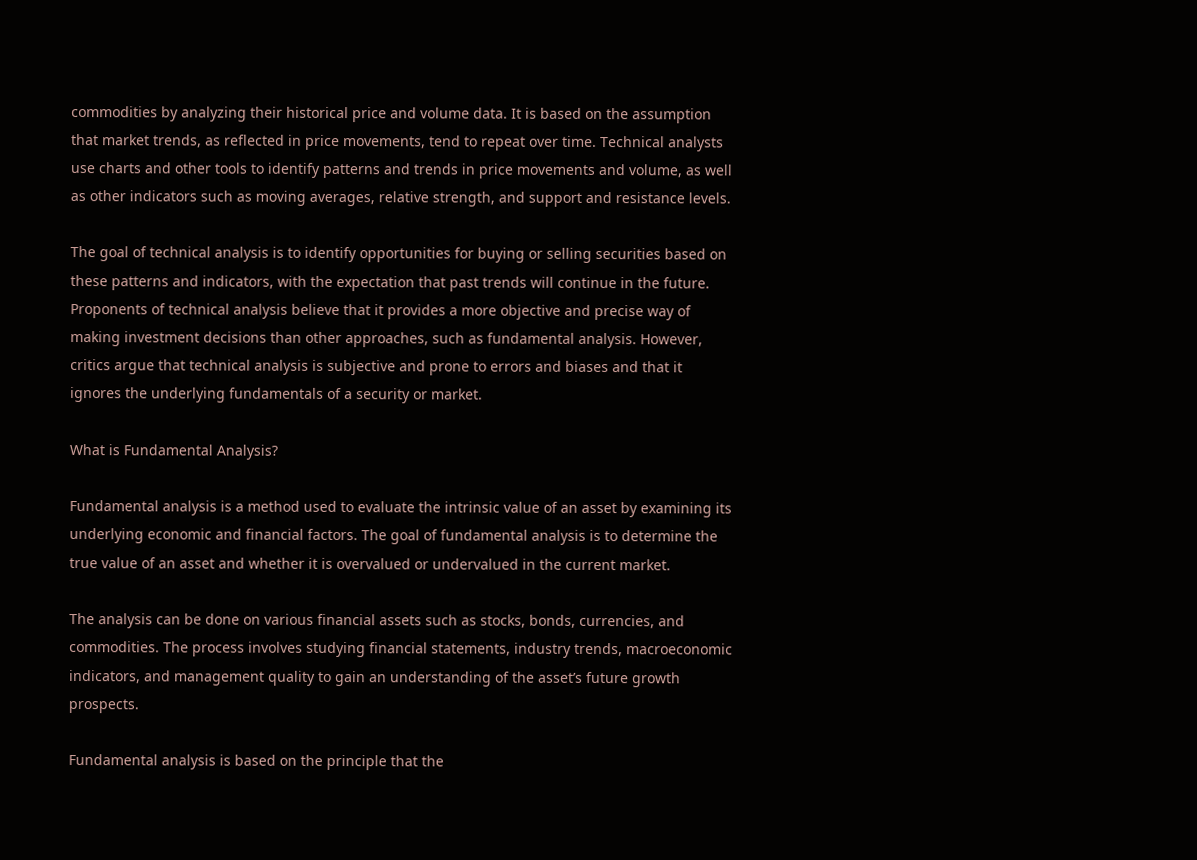commodities by analyzing their historical price and volume data. It is based on the assumption that market trends, as reflected in price movements, tend to repeat over time. Technical analysts use charts and other tools to identify patterns and trends in price movements and volume, as well as other indicators such as moving averages, relative strength, and support and resistance levels.

The goal of technical analysis is to identify opportunities for buying or selling securities based on these patterns and indicators, with the expectation that past trends will continue in the future. Proponents of technical analysis believe that it provides a more objective and precise way of making investment decisions than other approaches, such as fundamental analysis. However, critics argue that technical analysis is subjective and prone to errors and biases and that it ignores the underlying fundamentals of a security or market.

What is Fundamental Analysis?

Fundamental analysis is a method used to evaluate the intrinsic value of an asset by examining its underlying economic and financial factors. The goal of fundamental analysis is to determine the true value of an asset and whether it is overvalued or undervalued in the current market.

The analysis can be done on various financial assets such as stocks, bonds, currencies, and commodities. The process involves studying financial statements, industry trends, macroeconomic indicators, and management quality to gain an understanding of the asset’s future growth prospects.

Fundamental analysis is based on the principle that the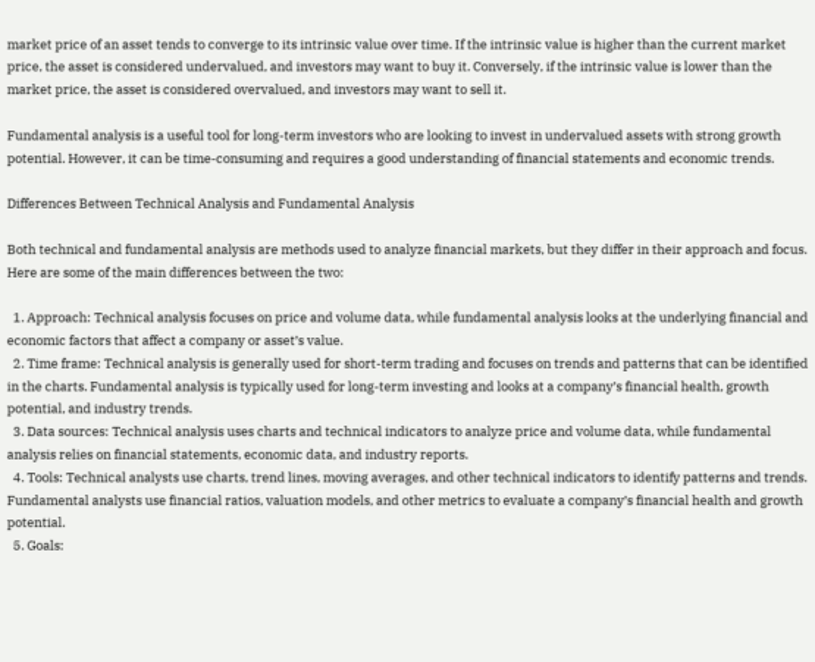market price of an asset tends to converge to its intrinsic value over time. If the intrinsic value is higher than the current market price, the asset is considered undervalued, and investors may want to buy it. Conversely, if the intrinsic value is lower than the market price, the asset is considered overvalued, and investors may want to sell it.

Fundamental analysis is a useful tool for long-term investors who are looking to invest in undervalued assets with strong growth potential. However, it can be time-consuming and requires a good understanding of financial statements and economic trends.

Differences Between Technical Analysis and Fundamental Analysis

Both technical and fundamental analysis are methods used to analyze financial markets, but they differ in their approach and focus. Here are some of the main differences between the two:

  1. Approach: Technical analysis focuses on price and volume data, while fundamental analysis looks at the underlying financial and economic factors that affect a company or asset’s value.
  2. Time frame: Technical analysis is generally used for short-term trading and focuses on trends and patterns that can be identified in the charts. Fundamental analysis is typically used for long-term investing and looks at a company’s financial health, growth potential, and industry trends.
  3. Data sources: Technical analysis uses charts and technical indicators to analyze price and volume data, while fundamental analysis relies on financial statements, economic data, and industry reports.
  4. Tools: Technical analysts use charts, trend lines, moving averages, and other technical indicators to identify patterns and trends. Fundamental analysts use financial ratios, valuation models, and other metrics to evaluate a company’s financial health and growth potential.
  5. Goals: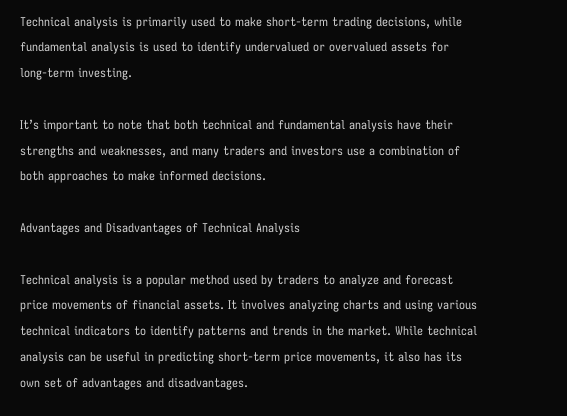Technical analysis is primarily used to make short-term trading decisions, while fundamental analysis is used to identify undervalued or overvalued assets for long-term investing.

It’s important to note that both technical and fundamental analysis have their strengths and weaknesses, and many traders and investors use a combination of both approaches to make informed decisions.

Advantages and Disadvantages of Technical Analysis

Technical analysis is a popular method used by traders to analyze and forecast price movements of financial assets. It involves analyzing charts and using various technical indicators to identify patterns and trends in the market. While technical analysis can be useful in predicting short-term price movements, it also has its own set of advantages and disadvantages.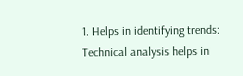1. Helps in identifying trends: Technical analysis helps in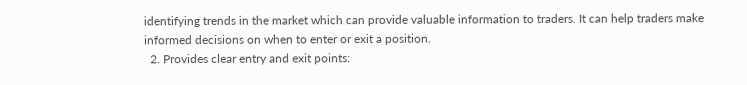identifying trends in the market which can provide valuable information to traders. It can help traders make informed decisions on when to enter or exit a position.
  2. Provides clear entry and exit points: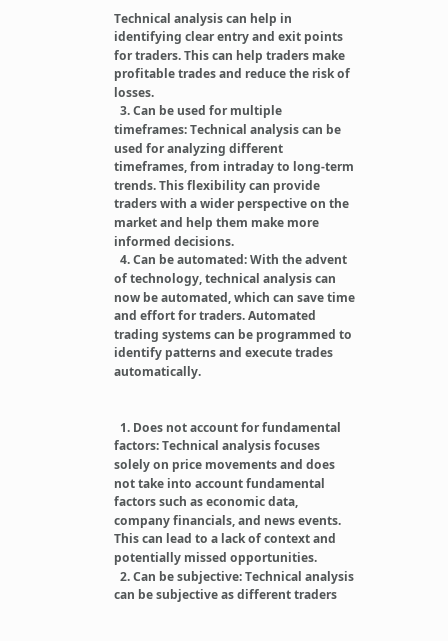Technical analysis can help in identifying clear entry and exit points for traders. This can help traders make profitable trades and reduce the risk of losses.
  3. Can be used for multiple timeframes: Technical analysis can be used for analyzing different timeframes, from intraday to long-term trends. This flexibility can provide traders with a wider perspective on the market and help them make more informed decisions.
  4. Can be automated: With the advent of technology, technical analysis can now be automated, which can save time and effort for traders. Automated trading systems can be programmed to identify patterns and execute trades automatically.


  1. Does not account for fundamental factors: Technical analysis focuses solely on price movements and does not take into account fundamental factors such as economic data, company financials, and news events. This can lead to a lack of context and potentially missed opportunities.
  2. Can be subjective: Technical analysis can be subjective as different traders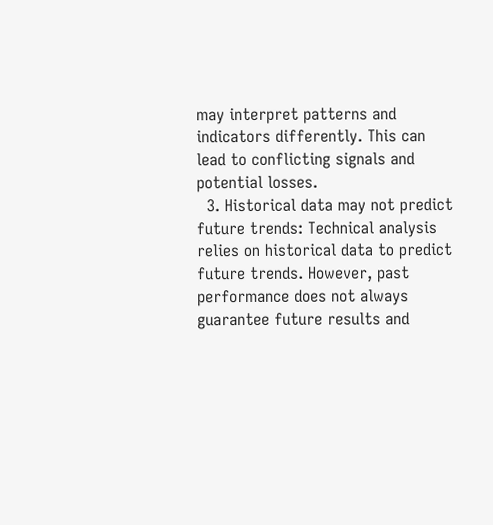may interpret patterns and indicators differently. This can lead to conflicting signals and potential losses.
  3. Historical data may not predict future trends: Technical analysis relies on historical data to predict future trends. However, past performance does not always guarantee future results and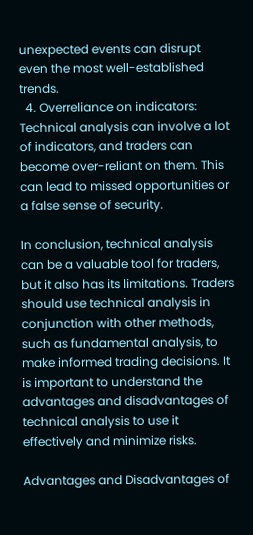unexpected events can disrupt even the most well-established trends.
  4. Overreliance on indicators: Technical analysis can involve a lot of indicators, and traders can become over-reliant on them. This can lead to missed opportunities or a false sense of security.

In conclusion, technical analysis can be a valuable tool for traders, but it also has its limitations. Traders should use technical analysis in conjunction with other methods, such as fundamental analysis, to make informed trading decisions. It is important to understand the advantages and disadvantages of technical analysis to use it effectively and minimize risks.

Advantages and Disadvantages of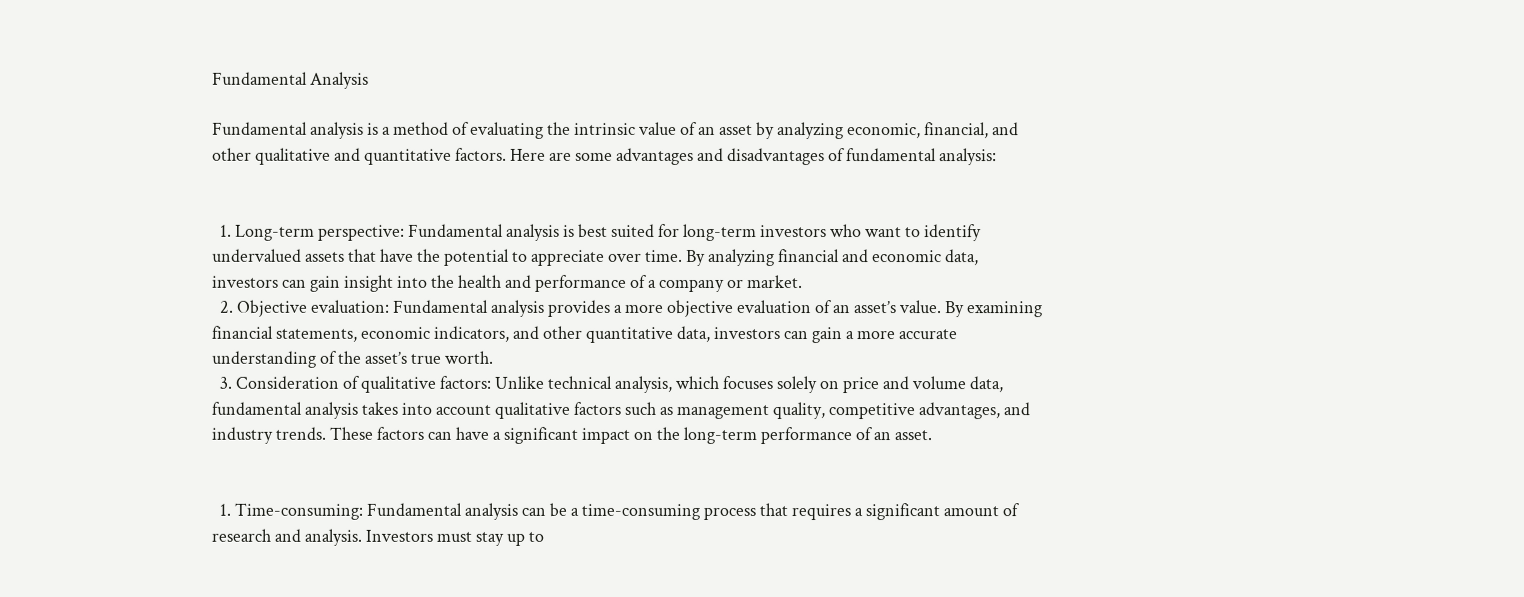Fundamental Analysis

Fundamental analysis is a method of evaluating the intrinsic value of an asset by analyzing economic, financial, and other qualitative and quantitative factors. Here are some advantages and disadvantages of fundamental analysis:


  1. Long-term perspective: Fundamental analysis is best suited for long-term investors who want to identify undervalued assets that have the potential to appreciate over time. By analyzing financial and economic data, investors can gain insight into the health and performance of a company or market.
  2. Objective evaluation: Fundamental analysis provides a more objective evaluation of an asset’s value. By examining financial statements, economic indicators, and other quantitative data, investors can gain a more accurate understanding of the asset’s true worth.
  3. Consideration of qualitative factors: Unlike technical analysis, which focuses solely on price and volume data, fundamental analysis takes into account qualitative factors such as management quality, competitive advantages, and industry trends. These factors can have a significant impact on the long-term performance of an asset.


  1. Time-consuming: Fundamental analysis can be a time-consuming process that requires a significant amount of research and analysis. Investors must stay up to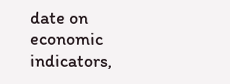date on economic indicators,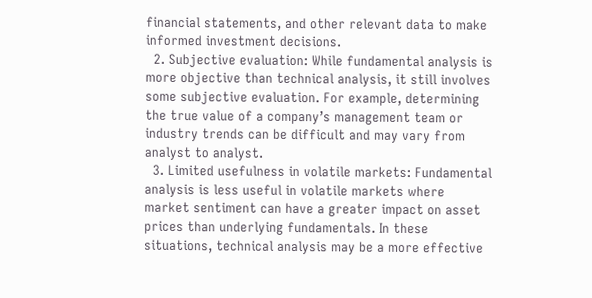financial statements, and other relevant data to make informed investment decisions.
  2. Subjective evaluation: While fundamental analysis is more objective than technical analysis, it still involves some subjective evaluation. For example, determining the true value of a company’s management team or industry trends can be difficult and may vary from analyst to analyst.
  3. Limited usefulness in volatile markets: Fundamental analysis is less useful in volatile markets where market sentiment can have a greater impact on asset prices than underlying fundamentals. In these situations, technical analysis may be a more effective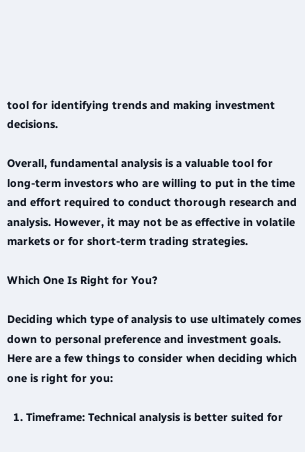tool for identifying trends and making investment decisions.

Overall, fundamental analysis is a valuable tool for long-term investors who are willing to put in the time and effort required to conduct thorough research and analysis. However, it may not be as effective in volatile markets or for short-term trading strategies.

Which One Is Right for You?

Deciding which type of analysis to use ultimately comes down to personal preference and investment goals. Here are a few things to consider when deciding which one is right for you:

  1. Timeframe: Technical analysis is better suited for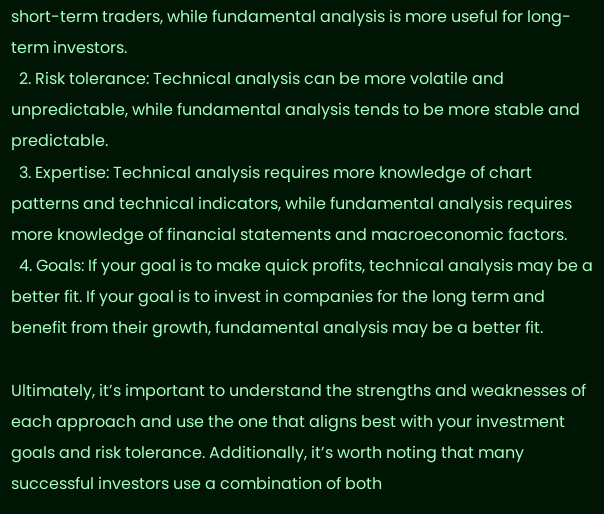short-term traders, while fundamental analysis is more useful for long-term investors.
  2. Risk tolerance: Technical analysis can be more volatile and unpredictable, while fundamental analysis tends to be more stable and predictable.
  3. Expertise: Technical analysis requires more knowledge of chart patterns and technical indicators, while fundamental analysis requires more knowledge of financial statements and macroeconomic factors.
  4. Goals: If your goal is to make quick profits, technical analysis may be a better fit. If your goal is to invest in companies for the long term and benefit from their growth, fundamental analysis may be a better fit.

Ultimately, it’s important to understand the strengths and weaknesses of each approach and use the one that aligns best with your investment goals and risk tolerance. Additionally, it’s worth noting that many successful investors use a combination of both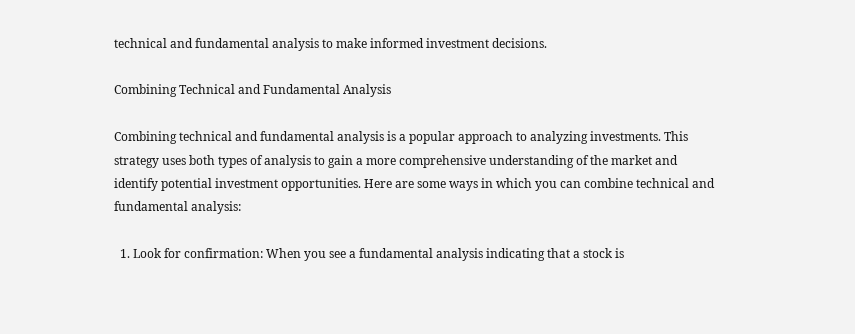technical and fundamental analysis to make informed investment decisions.

Combining Technical and Fundamental Analysis

Combining technical and fundamental analysis is a popular approach to analyzing investments. This strategy uses both types of analysis to gain a more comprehensive understanding of the market and identify potential investment opportunities. Here are some ways in which you can combine technical and fundamental analysis:

  1. Look for confirmation: When you see a fundamental analysis indicating that a stock is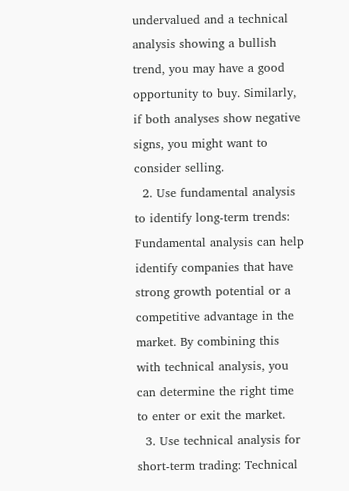undervalued and a technical analysis showing a bullish trend, you may have a good opportunity to buy. Similarly, if both analyses show negative signs, you might want to consider selling.
  2. Use fundamental analysis to identify long-term trends: Fundamental analysis can help identify companies that have strong growth potential or a competitive advantage in the market. By combining this with technical analysis, you can determine the right time to enter or exit the market.
  3. Use technical analysis for short-term trading: Technical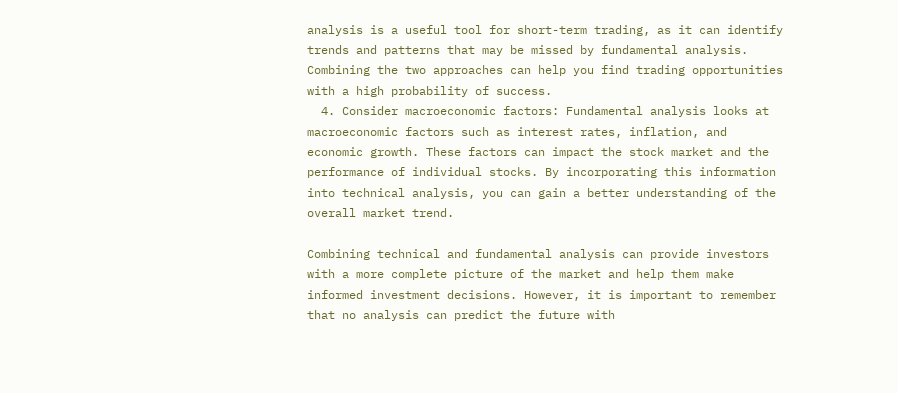analysis is a useful tool for short-term trading, as it can identify trends and patterns that may be missed by fundamental analysis. Combining the two approaches can help you find trading opportunities with a high probability of success.
  4. Consider macroeconomic factors: Fundamental analysis looks at macroeconomic factors such as interest rates, inflation, and economic growth. These factors can impact the stock market and the performance of individual stocks. By incorporating this information into technical analysis, you can gain a better understanding of the overall market trend.

Combining technical and fundamental analysis can provide investors with a more complete picture of the market and help them make informed investment decisions. However, it is important to remember that no analysis can predict the future with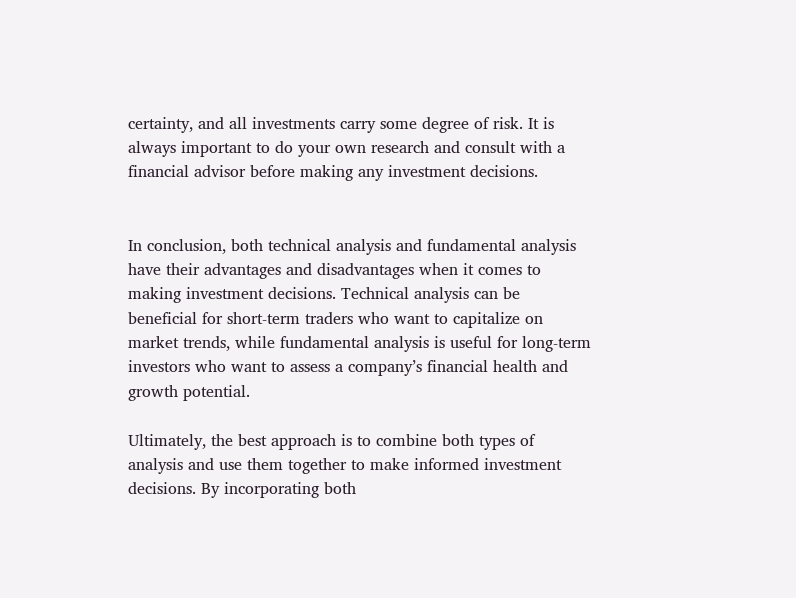certainty, and all investments carry some degree of risk. It is always important to do your own research and consult with a financial advisor before making any investment decisions.


In conclusion, both technical analysis and fundamental analysis have their advantages and disadvantages when it comes to making investment decisions. Technical analysis can be beneficial for short-term traders who want to capitalize on market trends, while fundamental analysis is useful for long-term investors who want to assess a company’s financial health and growth potential.

Ultimately, the best approach is to combine both types of analysis and use them together to make informed investment decisions. By incorporating both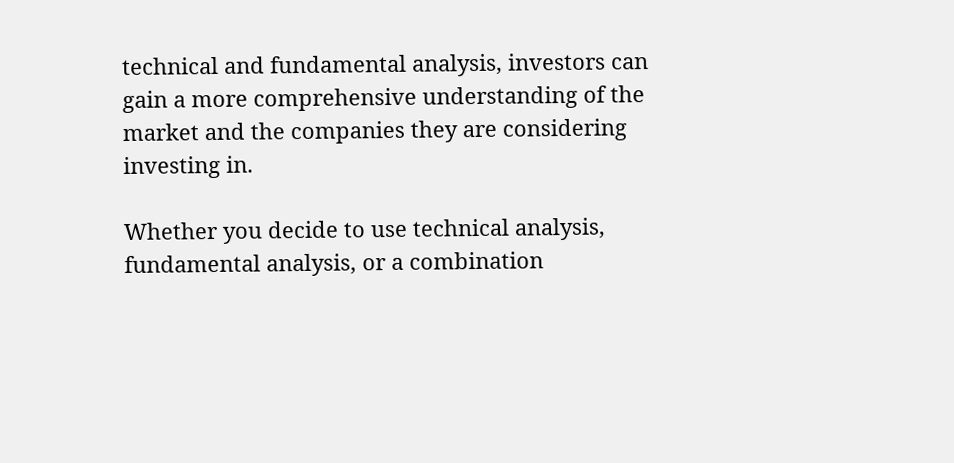technical and fundamental analysis, investors can gain a more comprehensive understanding of the market and the companies they are considering investing in.

Whether you decide to use technical analysis, fundamental analysis, or a combination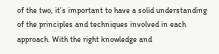of the two, it’s important to have a solid understanding of the principles and techniques involved in each approach. With the right knowledge and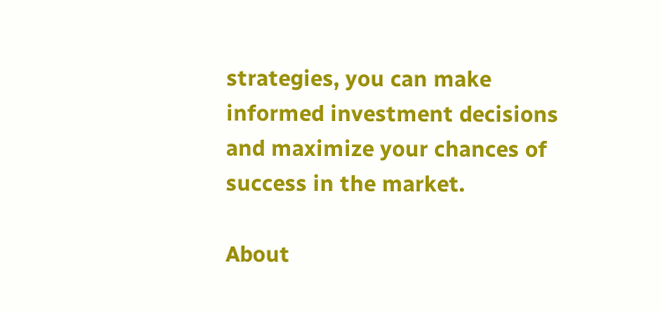strategies, you can make informed investment decisions and maximize your chances of success in the market.

About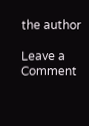the author

Leave a Comment